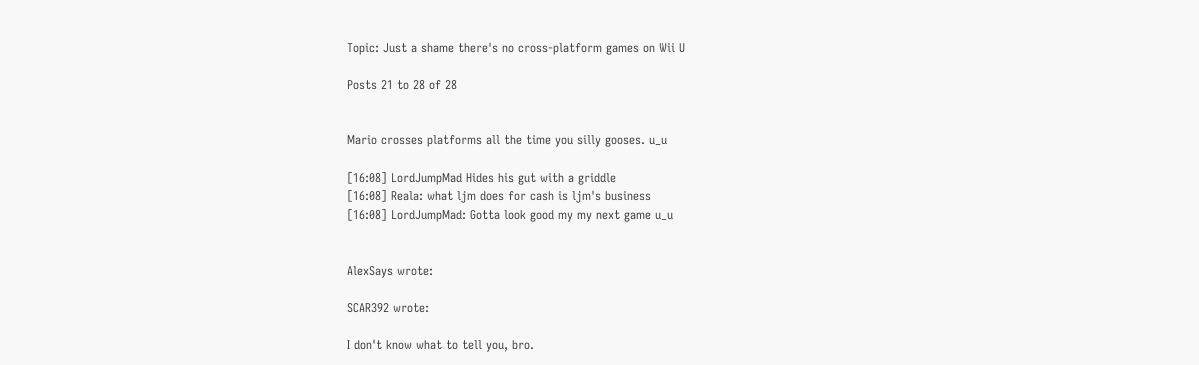Topic: Just a shame there's no cross-platform games on Wii U

Posts 21 to 28 of 28


Mario crosses platforms all the time you silly gooses. u_u

[16:08] LordJumpMad Hides his gut with a griddle
[16:08] Reala: what ljm does for cash is ljm's business
[16:08] LordJumpMad: Gotta look good my my next game u_u


AlexSays wrote:

SCAR392 wrote:

I don't know what to tell you, bro.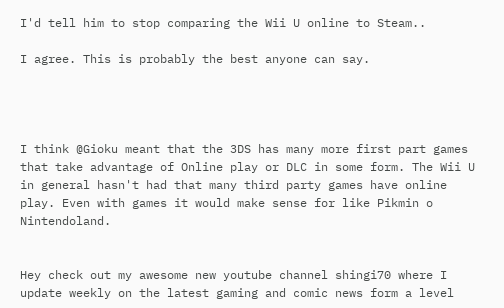I'd tell him to stop comparing the Wii U online to Steam..

I agree. This is probably the best anyone can say.




I think @Gioku meant that the 3DS has many more first part games that take advantage of Online play or DLC in some form. The Wii U in general hasn't had that many third party games have online play. Even with games it would make sense for like Pikmin o Nintendoland.


Hey check out my awesome new youtube channel shingi70 where I update weekly on the latest gaming and comic news form a level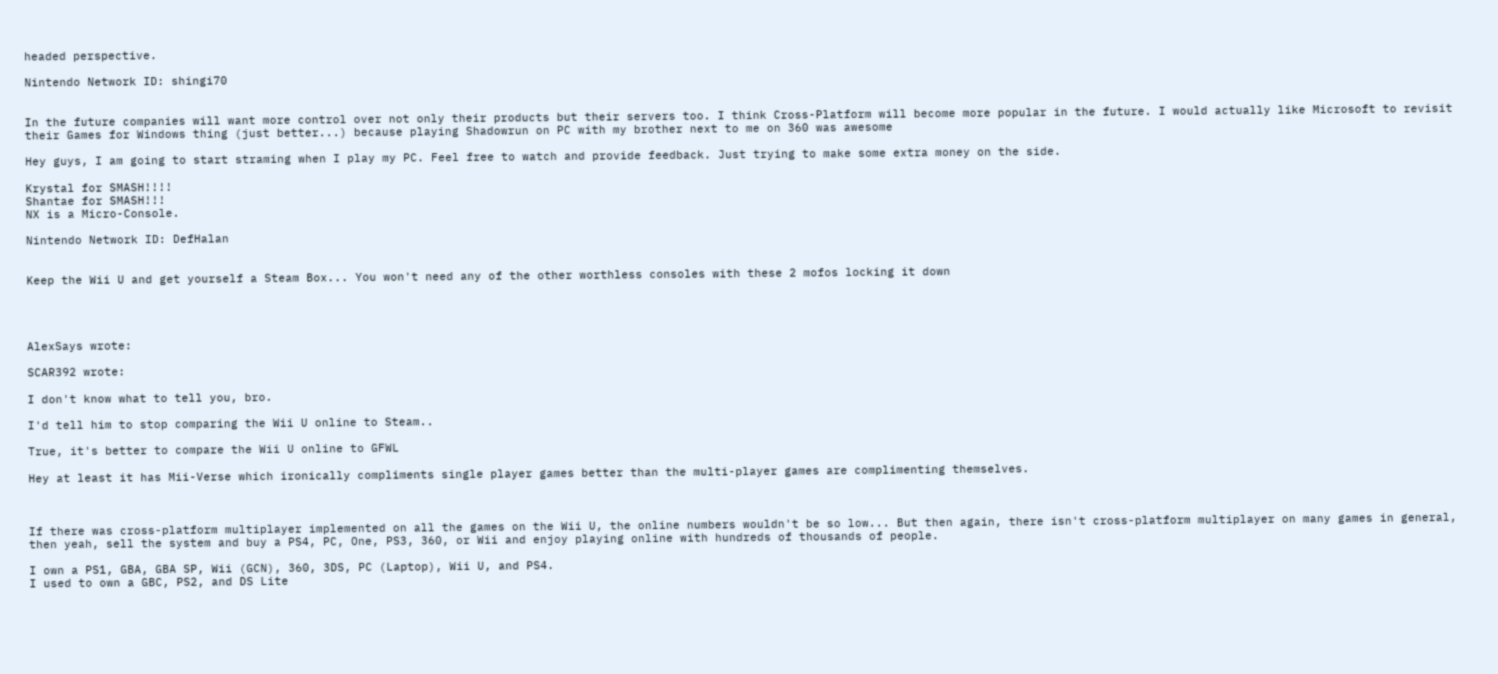headed perspective.

Nintendo Network ID: shingi70


In the future companies will want more control over not only their products but their servers too. I think Cross-Platform will become more popular in the future. I would actually like Microsoft to revisit their Games for Windows thing (just better...) because playing Shadowrun on PC with my brother next to me on 360 was awesome

Hey guys, I am going to start straming when I play my PC. Feel free to watch and provide feedback. Just trying to make some extra money on the side.

Krystal for SMASH!!!!
Shantae for SMASH!!!
NX is a Micro-Console.

Nintendo Network ID: DefHalan


Keep the Wii U and get yourself a Steam Box... You won't need any of the other worthless consoles with these 2 mofos locking it down




AlexSays wrote:

SCAR392 wrote:

I don't know what to tell you, bro.

I'd tell him to stop comparing the Wii U online to Steam..

True, it's better to compare the Wii U online to GFWL

Hey at least it has Mii-Verse which ironically compliments single player games better than the multi-player games are complimenting themselves.



If there was cross-platform multiplayer implemented on all the games on the Wii U, the online numbers wouldn't be so low... But then again, there isn't cross-platform multiplayer on many games in general, then yeah, sell the system and buy a PS4, PC, One, PS3, 360, or Wii and enjoy playing online with hundreds of thousands of people.

I own a PS1, GBA, GBA SP, Wii (GCN), 360, 3DS, PC (Laptop), Wii U, and PS4.
I used to own a GBC, PS2, and DS Lite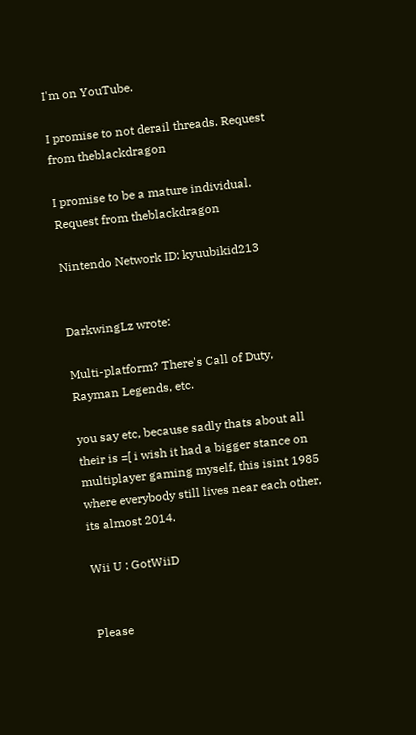I'm on YouTube.

I promise to not derail threads. Request from theblackdragon

I promise to be a mature individual. Request from theblackdragon

Nintendo Network ID: kyuubikid213


DarkwingLz wrote:

Multi-platform? There's Call of Duty, Rayman Legends, etc.

you say etc, because sadly thats about all their is =[ i wish it had a bigger stance on multiplayer gaming myself, this isint 1985 where everybody still lives near each other, its almost 2014.

Wii U : GotWiiD


Please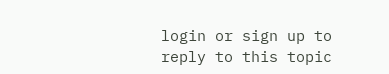login or sign up to reply to this topic